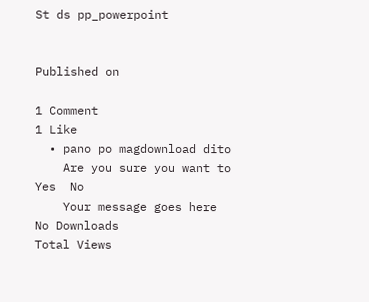St ds pp_powerpoint


Published on

1 Comment
1 Like
  • pano po magdownload dito
    Are you sure you want to  Yes  No
    Your message goes here
No Downloads
Total Views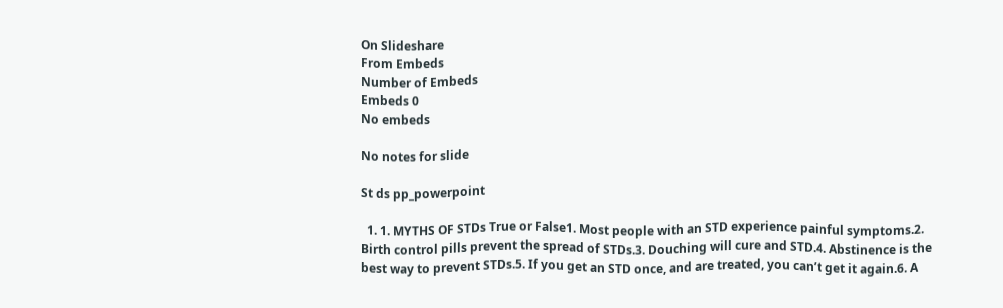On Slideshare
From Embeds
Number of Embeds
Embeds 0
No embeds

No notes for slide

St ds pp_powerpoint

  1. 1. MYTHS OF STDs True or False1. Most people with an STD experience painful symptoms.2. Birth control pills prevent the spread of STDs.3. Douching will cure and STD.4. Abstinence is the best way to prevent STDs.5. If you get an STD once, and are treated, you can’t get it again.6. A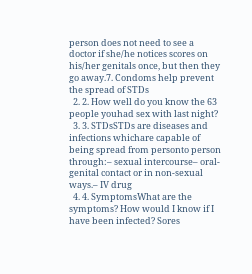person does not need to see a doctor if she/he notices scores on his/her genitals once, but then they go away.7. Condoms help prevent the spread of STDs
  2. 2. How well do you know the 63 people youhad sex with last night?
  3. 3. STDsSTDs are diseases and infections whichare capable of being spread from personto person through:– sexual intercourse– oral-genital contact or in non-sexual ways.– IV drug
  4. 4. SymptomsWhat are the symptoms? How would I know if I have been infected? Sores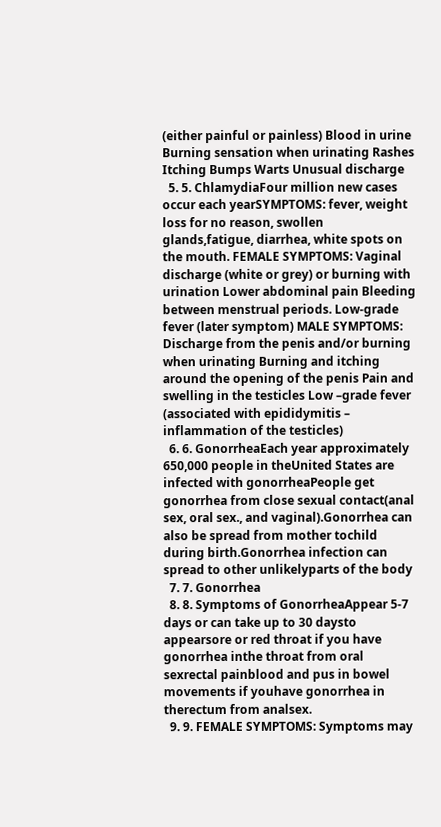(either painful or painless) Blood in urine Burning sensation when urinating Rashes Itching Bumps Warts Unusual discharge
  5. 5. ChlamydiaFour million new cases occur each yearSYMPTOMS: fever, weight loss for no reason, swollen glands,fatigue, diarrhea, white spots on the mouth. FEMALE SYMPTOMS: Vaginal discharge (white or grey) or burning with urination Lower abdominal pain Bleeding between menstrual periods. Low-grade fever (later symptom) MALE SYMPTOMS: Discharge from the penis and/or burning when urinating Burning and itching around the opening of the penis Pain and swelling in the testicles Low –grade fever (associated with epididymitis – inflammation of the testicles)
  6. 6. GonorrheaEach year approximately 650,000 people in theUnited States are infected with gonorrheaPeople get gonorrhea from close sexual contact(anal sex, oral sex., and vaginal).Gonorrhea can also be spread from mother tochild during birth.Gonorrhea infection can spread to other unlikelyparts of the body
  7. 7. Gonorrhea
  8. 8. Symptoms of GonorrheaAppear 5-7 days or can take up to 30 daysto appearsore or red throat if you have gonorrhea inthe throat from oral sexrectal painblood and pus in bowel movements if youhave gonorrhea in therectum from analsex.
  9. 9. FEMALE SYMPTOMS: Symptoms may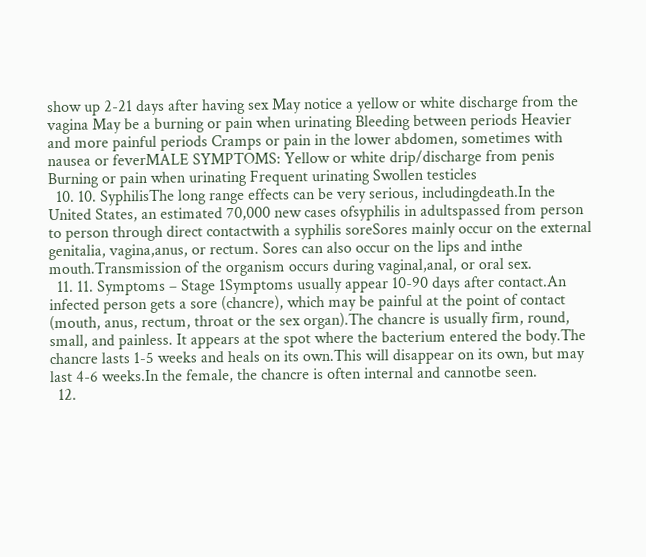show up 2-21 days after having sex May notice a yellow or white discharge from the vagina May be a burning or pain when urinating Bleeding between periods Heavier and more painful periods Cramps or pain in the lower abdomen, sometimes with nausea or feverMALE SYMPTOMS: Yellow or white drip/discharge from penis Burning or pain when urinating Frequent urinating Swollen testicles
  10. 10. SyphilisThe long range effects can be very serious, includingdeath.In the United States, an estimated 70,000 new cases ofsyphilis in adultspassed from person to person through direct contactwith a syphilis soreSores mainly occur on the external genitalia, vagina,anus, or rectum. Sores can also occur on the lips and inthe mouth.Transmission of the organism occurs during vaginal,anal, or oral sex.
  11. 11. Symptoms – Stage 1Symptoms usually appear 10-90 days after contact.An infected person gets a sore (chancre), which may be painful at the point of contact (mouth, anus, rectum, throat or the sex organ).The chancre is usually firm, round, small, and painless. It appears at the spot where the bacterium entered the body.The chancre lasts 1-5 weeks and heals on its own.This will disappear on its own, but may last 4-6 weeks.In the female, the chancre is often internal and cannotbe seen.
  12.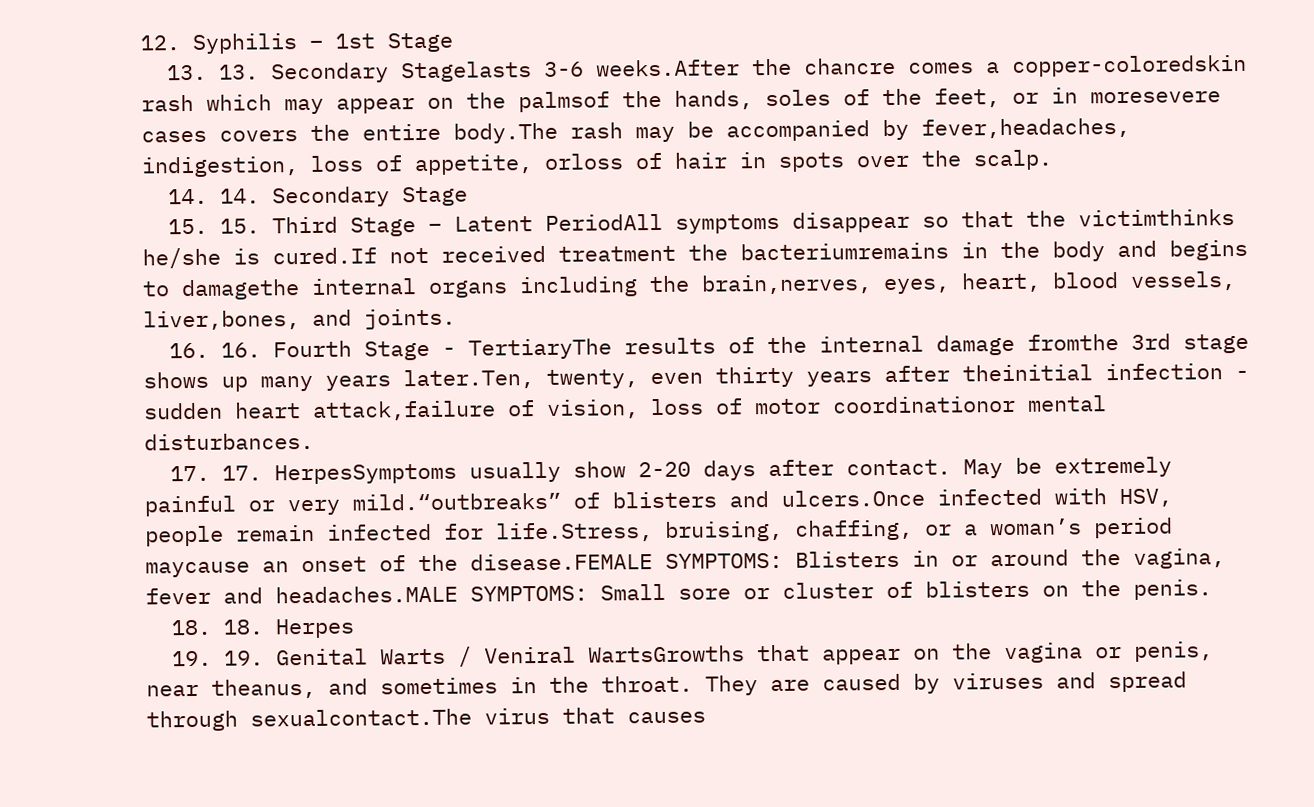12. Syphilis – 1st Stage
  13. 13. Secondary Stagelasts 3-6 weeks.After the chancre comes a copper-coloredskin rash which may appear on the palmsof the hands, soles of the feet, or in moresevere cases covers the entire body.The rash may be accompanied by fever,headaches, indigestion, loss of appetite, orloss of hair in spots over the scalp.
  14. 14. Secondary Stage
  15. 15. Third Stage – Latent PeriodAll symptoms disappear so that the victimthinks he/she is cured.If not received treatment the bacteriumremains in the body and begins to damagethe internal organs including the brain,nerves, eyes, heart, blood vessels, liver,bones, and joints.
  16. 16. Fourth Stage - TertiaryThe results of the internal damage fromthe 3rd stage shows up many years later.Ten, twenty, even thirty years after theinitial infection - sudden heart attack,failure of vision, loss of motor coordinationor mental disturbances.
  17. 17. HerpesSymptoms usually show 2-20 days after contact. May be extremely painful or very mild.“outbreaks” of blisters and ulcers.Once infected with HSV, people remain infected for life.Stress, bruising, chaffing, or a woman’s period maycause an onset of the disease.FEMALE SYMPTOMS: Blisters in or around the vagina, fever and headaches.MALE SYMPTOMS: Small sore or cluster of blisters on the penis.
  18. 18. Herpes
  19. 19. Genital Warts / Veniral WartsGrowths that appear on the vagina or penis, near theanus, and sometimes in the throat. They are caused by viruses and spread through sexualcontact.The virus that causes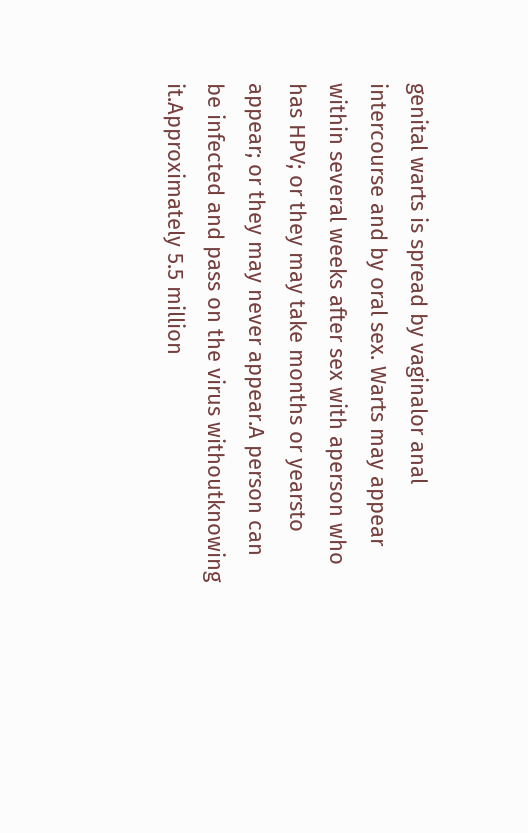genital warts is spread by vaginalor anal intercourse and by oral sex. Warts may appear within several weeks after sex with aperson who has HPV; or they may take months or yearsto appear; or they may never appear.A person can be infected and pass on the virus withoutknowing it.Approximately 5.5 million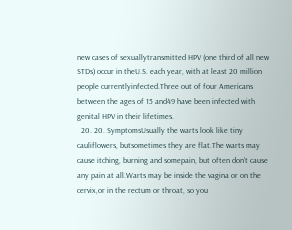new cases of sexuallytransmitted HPV (one third of all new STDs) occur in theU.S. each year, with at least 20 million people currentlyinfected.Three out of four Americans between the ages of 15 and49 have been infected with genital HPV in their lifetimes.
  20. 20. SymptomsUsually the warts look like tiny cauliflowers, butsometimes they are flat.The warts may cause itching, burning and somepain, but often don’t cause any pain at all.Warts may be inside the vagina or on the cervix,or in the rectum or throat, so you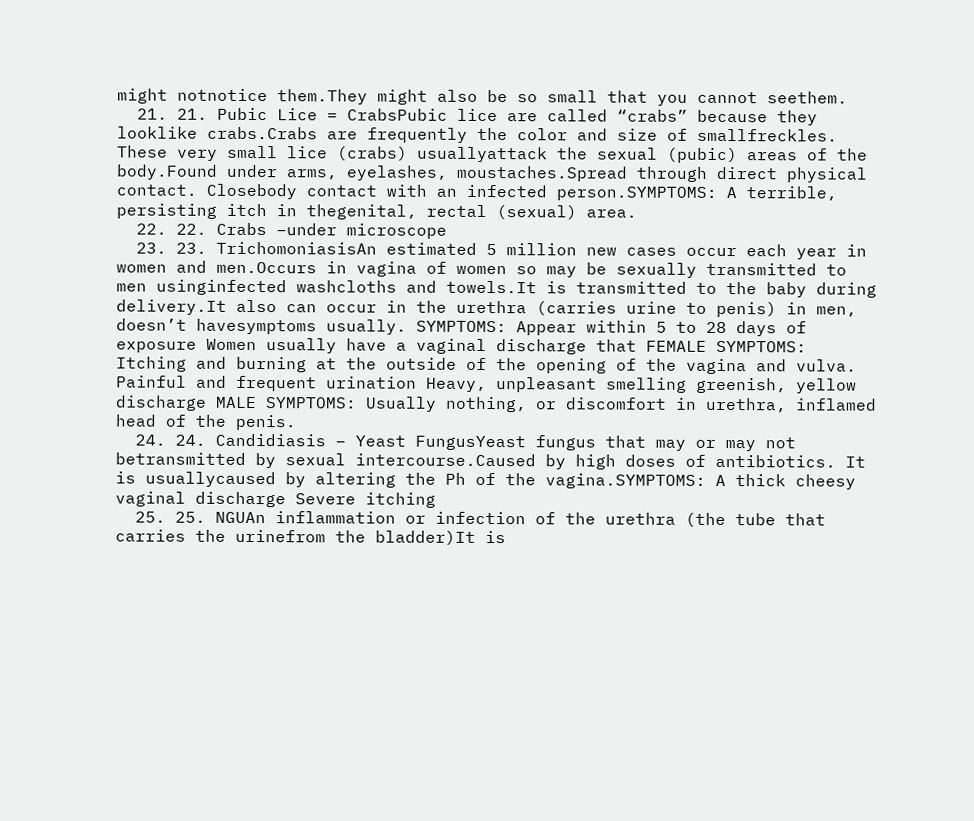might notnotice them.They might also be so small that you cannot seethem.
  21. 21. Pubic Lice = CrabsPubic lice are called “crabs” because they looklike crabs.Crabs are frequently the color and size of smallfreckles. These very small lice (crabs) usuallyattack the sexual (pubic) areas of the body.Found under arms, eyelashes, moustaches.Spread through direct physical contact. Closebody contact with an infected person.SYMPTOMS: A terrible, persisting itch in thegenital, rectal (sexual) area.
  22. 22. Crabs –under microscope
  23. 23. TrichomoniasisAn estimated 5 million new cases occur each year in women and men.Occurs in vagina of women so may be sexually transmitted to men usinginfected washcloths and towels.It is transmitted to the baby during delivery.It also can occur in the urethra (carries urine to penis) in men, doesn’t havesymptoms usually. SYMPTOMS: Appear within 5 to 28 days of exposure Women usually have a vaginal discharge that FEMALE SYMPTOMS: Itching and burning at the outside of the opening of the vagina and vulva. Painful and frequent urination Heavy, unpleasant smelling greenish, yellow discharge MALE SYMPTOMS: Usually nothing, or discomfort in urethra, inflamed head of the penis.
  24. 24. Candidiasis – Yeast FungusYeast fungus that may or may not betransmitted by sexual intercourse.Caused by high doses of antibiotics. It is usuallycaused by altering the Ph of the vagina.SYMPTOMS: A thick cheesy vaginal discharge Severe itching
  25. 25. NGUAn inflammation or infection of the urethra (the tube that carries the urinefrom the bladder)It is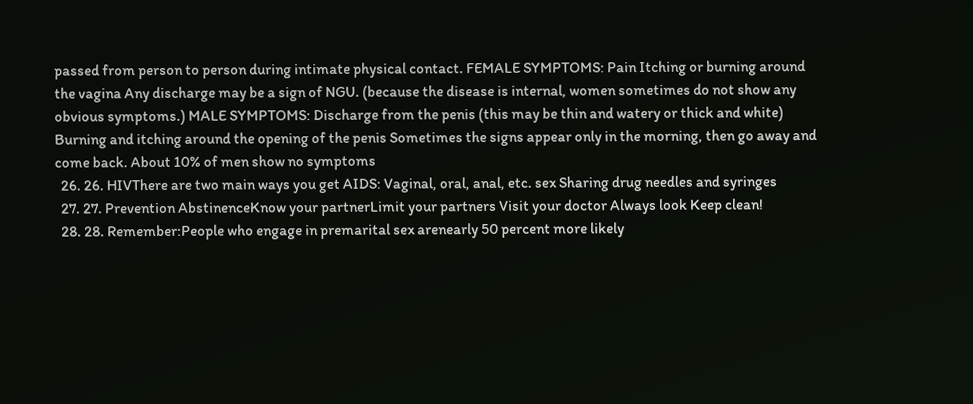passed from person to person during intimate physical contact. FEMALE SYMPTOMS: Pain Itching or burning around the vagina Any discharge may be a sign of NGU. (because the disease is internal, women sometimes do not show any obvious symptoms.) MALE SYMPTOMS: Discharge from the penis (this may be thin and watery or thick and white) Burning and itching around the opening of the penis Sometimes the signs appear only in the morning, then go away and come back. About 10% of men show no symptoms
  26. 26. HIVThere are two main ways you get AIDS: Vaginal, oral, anal, etc. sex Sharing drug needles and syringes
  27. 27. Prevention AbstinenceKnow your partnerLimit your partners Visit your doctor Always look Keep clean!
  28. 28. Remember:People who engage in premarital sex arenearly 50 percent more likely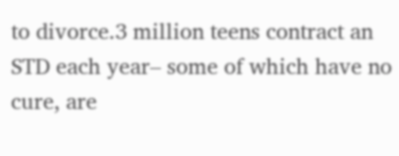to divorce.3 million teens contract an STD each year– some of which have no cure, are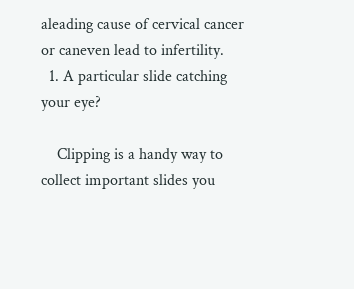aleading cause of cervical cancer or caneven lead to infertility.
  1. A particular slide catching your eye?

    Clipping is a handy way to collect important slides you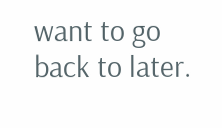want to go back to later.